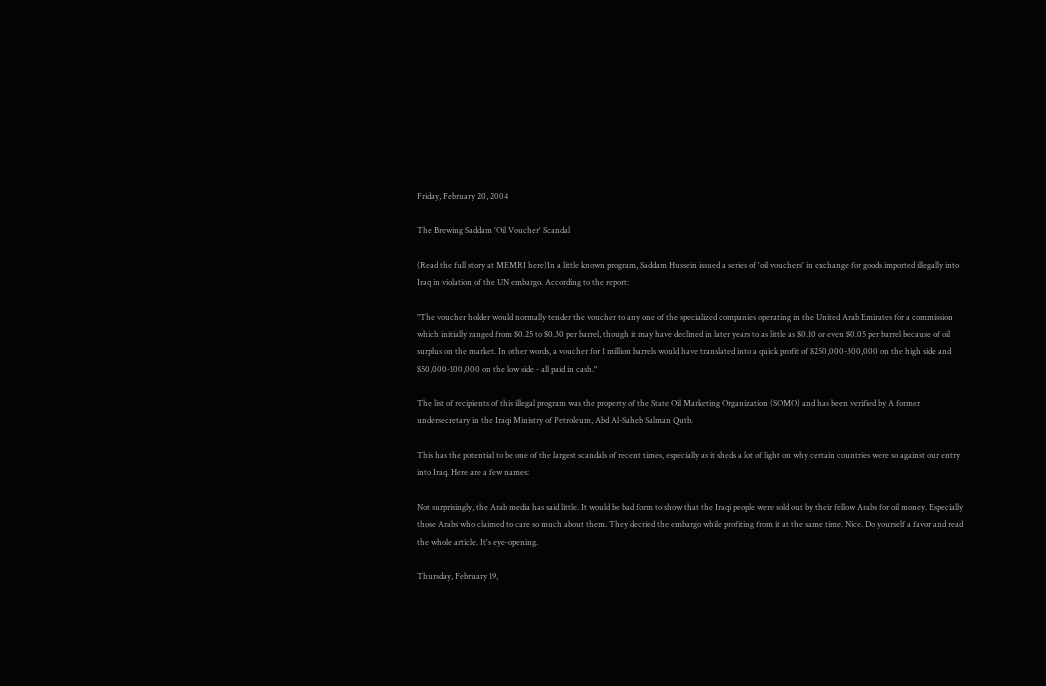Friday, February 20, 2004

The Brewing Saddam 'Oil Voucher' Scandal

(Read the full story at MEMRI here)In a little known program, Saddam Hussein issued a series of 'oil vouchers' in exchange for goods imported illegally into Iraq in violation of the UN embargo. According to the report:

"The voucher holder would normally tender the voucher to any one of the specialized companies operating in the United Arab Emirates for a commission which initially ranged from $0.25 to $0.30 per barrel, though it may have declined in later years to as little as $0.10 or even $0.05 per barrel because of oil surplus on the market. In other words, a voucher for 1 million barrels would have translated into a quick profit of $250,000-300,000 on the high side and $50,000-100,000 on the low side - all paid in cash."

The list of recipients of this illegal program was the property of the State Oil Marketing Organization (SOMO) and has been verified by A former undersecretary in the Iraqi Ministry of Petroleum, Abd Al-Saheb Salman Qutb.

This has the potential to be one of the largest scandals of recent times, especially as it sheds a lot of light on why certain countries were so against our entry into Iraq. Here are a few names:

Not surprisingly, the Arab media has said little. It would be bad form to show that the Iraqi people were sold out by their fellow Arabs for oil money. Especially those Arabs who claimed to care so much about them. They decried the embargo while profiting from it at the same time. Nice. Do yourself a favor and read the whole article. It's eye-opening.

Thursday, February 19,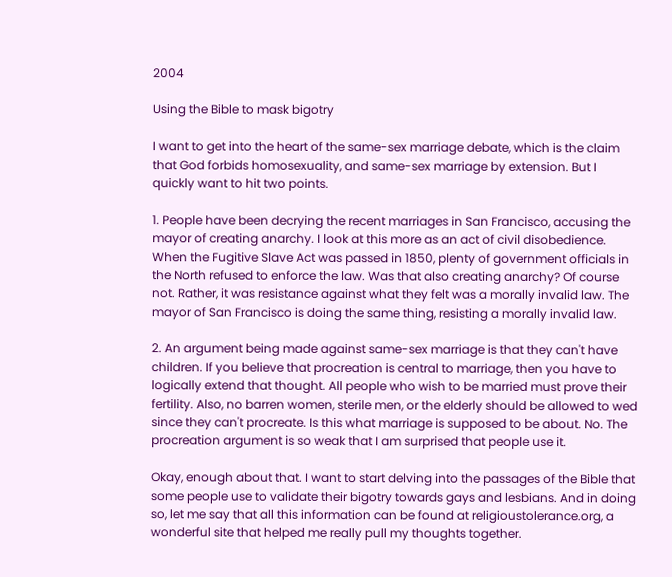2004

Using the Bible to mask bigotry

I want to get into the heart of the same-sex marriage debate, which is the claim that God forbids homosexuality, and same-sex marriage by extension. But I quickly want to hit two points.

1. People have been decrying the recent marriages in San Francisco, accusing the mayor of creating anarchy. I look at this more as an act of civil disobedience. When the Fugitive Slave Act was passed in 1850, plenty of government officials in the North refused to enforce the law. Was that also creating anarchy? Of course not. Rather, it was resistance against what they felt was a morally invalid law. The mayor of San Francisco is doing the same thing, resisting a morally invalid law.

2. An argument being made against same-sex marriage is that they can't have children. If you believe that procreation is central to marriage, then you have to logically extend that thought. All people who wish to be married must prove their fertility. Also, no barren women, sterile men, or the elderly should be allowed to wed since they can't procreate. Is this what marriage is supposed to be about. No. The procreation argument is so weak that I am surprised that people use it.

Okay, enough about that. I want to start delving into the passages of the Bible that some people use to validate their bigotry towards gays and lesbians. And in doing so, let me say that all this information can be found at religioustolerance.org, a wonderful site that helped me really pull my thoughts together.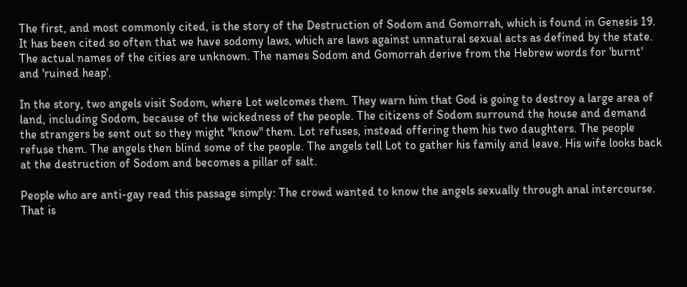The first, and most commonly cited, is the story of the Destruction of Sodom and Gomorrah, which is found in Genesis 19. It has been cited so often that we have sodomy laws, which are laws against unnatural sexual acts as defined by the state. The actual names of the cities are unknown. The names Sodom and Gomorrah derive from the Hebrew words for 'burnt' and 'ruined heap'.

In the story, two angels visit Sodom, where Lot welcomes them. They warn him that God is going to destroy a large area of land, including Sodom, because of the wickedness of the people. The citizens of Sodom surround the house and demand the strangers be sent out so they might "know" them. Lot refuses, instead offering them his two daughters. The people refuse them. The angels then blind some of the people. The angels tell Lot to gather his family and leave. His wife looks back at the destruction of Sodom and becomes a pillar of salt.

People who are anti-gay read this passage simply: The crowd wanted to know the angels sexually through anal intercourse. That is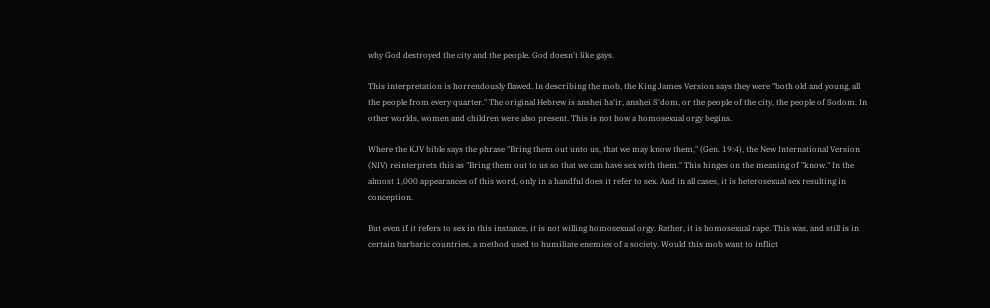why God destroyed the city and the people. God doesn't like gays.

This interpretation is horrendously flawed. In describing the mob, the King James Version says they were "both old and young, all the people from every quarter." The original Hebrew is anshei ha'ir, anshei S'dom, or the people of the city, the people of Sodom. In other worlds, women and children were also present. This is not how a homosexual orgy begins.

Where the KJV bible says the phrase "Bring them out unto us, that we may know them," (Gen. 19:4), the New International Version (NIV) reinterprets this as "Bring them out to us so that we can have sex with them." This hinges on the meaning of "know." In the almost 1,000 appearances of this word, only in a handful does it refer to sex. And in all cases, it is heterosexual sex resulting in conception.

But even if it refers to sex in this instance, it is not willing homosexual orgy. Rather, it is homosexual rape. This was, and still is in certain barbaric countries, a method used to humiliate enemies of a society. Would this mob want to inflict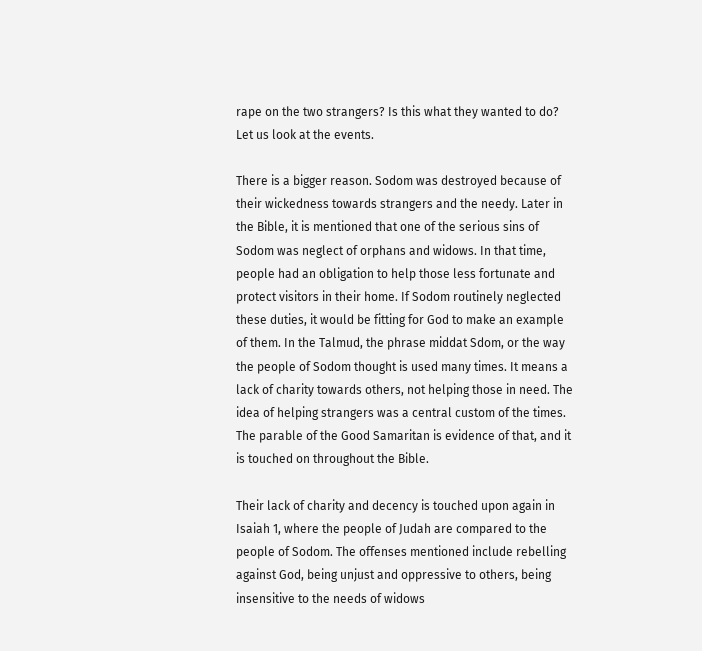rape on the two strangers? Is this what they wanted to do? Let us look at the events.

There is a bigger reason. Sodom was destroyed because of their wickedness towards strangers and the needy. Later in the Bible, it is mentioned that one of the serious sins of Sodom was neglect of orphans and widows. In that time, people had an obligation to help those less fortunate and protect visitors in their home. If Sodom routinely neglected these duties, it would be fitting for God to make an example of them. In the Talmud, the phrase middat Sdom, or the way the people of Sodom thought is used many times. It means a lack of charity towards others, not helping those in need. The idea of helping strangers was a central custom of the times. The parable of the Good Samaritan is evidence of that, and it is touched on throughout the Bible.

Their lack of charity and decency is touched upon again in Isaiah 1, where the people of Judah are compared to the people of Sodom. The offenses mentioned include rebelling against God, being unjust and oppressive to others, being insensitive to the needs of widows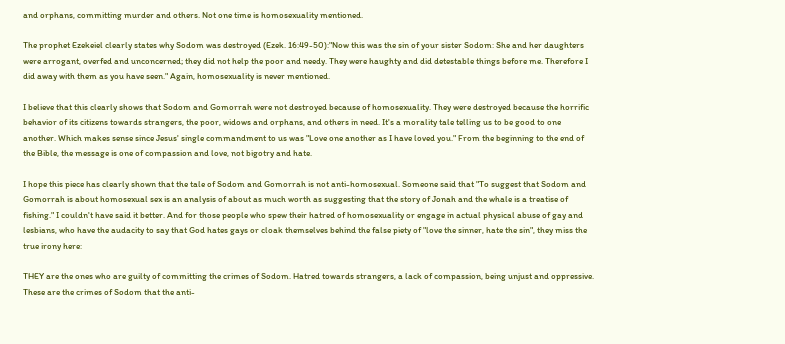and orphans, committing murder and others. Not one time is homosexuality mentioned.

The prophet Ezekeiel clearly states why Sodom was destroyed (Ezek. 16:49-50):"Now this was the sin of your sister Sodom: She and her daughters were arrogant, overfed and unconcerned; they did not help the poor and needy. They were haughty and did detestable things before me. Therefore I did away with them as you have seen." Again, homosexuality is never mentioned.

I believe that this clearly shows that Sodom and Gomorrah were not destroyed because of homosexuality. They were destroyed because the horrific behavior of its citizens towards strangers, the poor, widows and orphans, and others in need. It's a morality tale telling us to be good to one another. Which makes sense since Jesus' single commandment to us was "Love one another as I have loved you." From the beginning to the end of the Bible, the message is one of compassion and love, not bigotry and hate.

I hope this piece has clearly shown that the tale of Sodom and Gomorrah is not anti-homosexual. Someone said that "To suggest that Sodom and Gomorrah is about homosexual sex is an analysis of about as much worth as suggesting that the story of Jonah and the whale is a treatise of fishing." I couldn't have said it better. And for those people who spew their hatred of homosexuality or engage in actual physical abuse of gay and lesbians, who have the audacity to say that God hates gays or cloak themselves behind the false piety of "love the sinner, hate the sin", they miss the true irony here:

THEY are the ones who are guilty of committing the crimes of Sodom. Hatred towards strangers, a lack of compassion, being unjust and oppressive. These are the crimes of Sodom that the anti-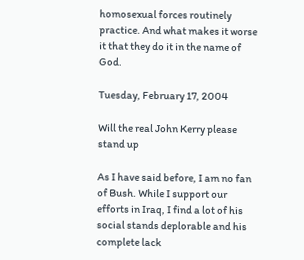homosexual forces routinely practice. And what makes it worse it that they do it in the name of God.

Tuesday, February 17, 2004

Will the real John Kerry please stand up

As I have said before, I am no fan of Bush. While I support our efforts in Iraq, I find a lot of his social stands deplorable and his complete lack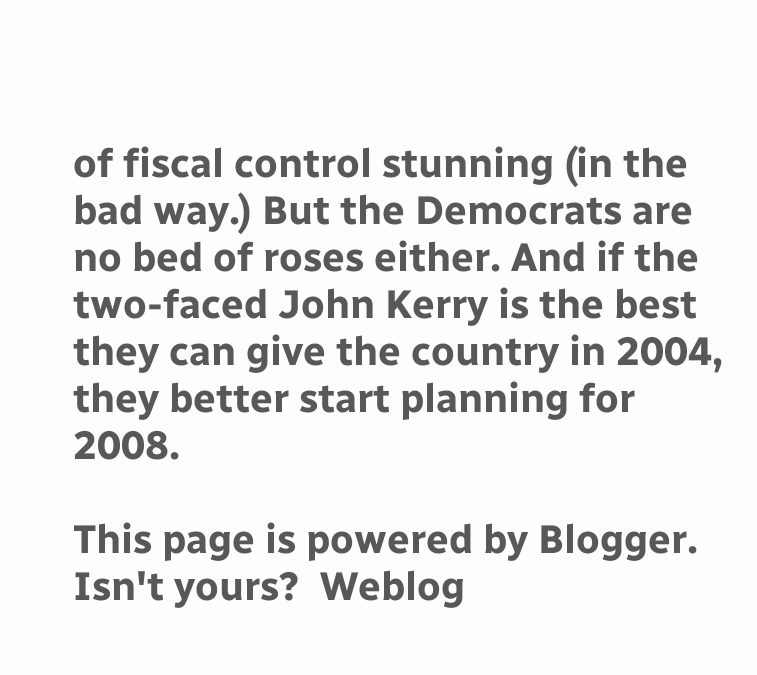of fiscal control stunning (in the bad way.) But the Democrats are no bed of roses either. And if the two-faced John Kerry is the best they can give the country in 2004, they better start planning for 2008.

This page is powered by Blogger. Isn't yours?  Weblog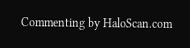Commenting by HaloScan.com